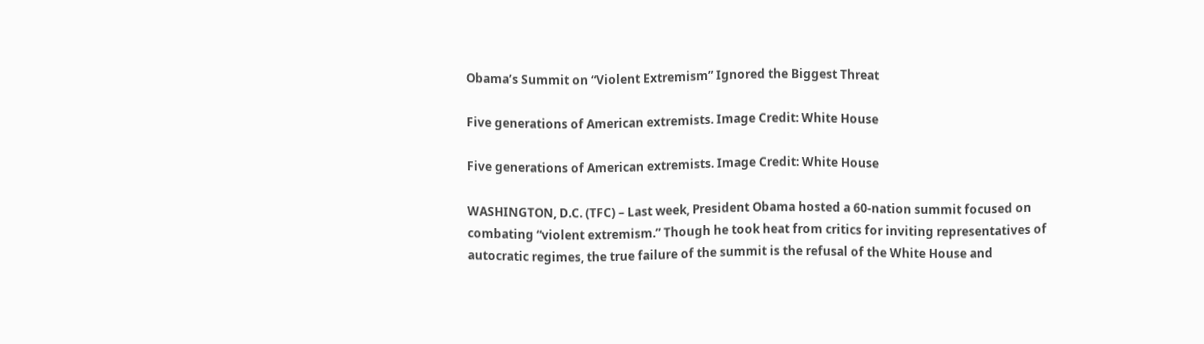Obama’s Summit on “Violent Extremism” Ignored the Biggest Threat

Five generations of American extremists. Image Credit: White House

Five generations of American extremists. Image Credit: White House

WASHINGTON, D.C. (TFC) – Last week, President Obama hosted a 60-nation summit focused on combating “violent extremism.” Though he took heat from critics for inviting representatives of autocratic regimes, the true failure of the summit is the refusal of the White House and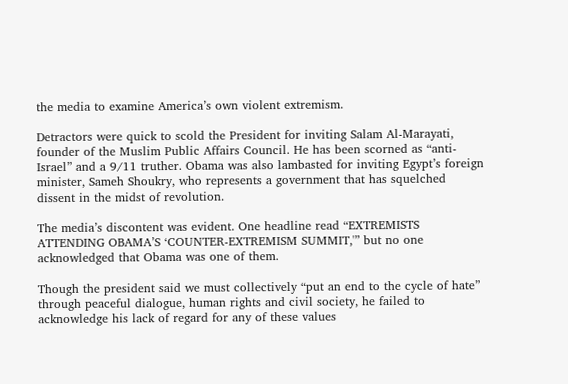the media to examine America’s own violent extremism.

Detractors were quick to scold the President for inviting Salam Al-Marayati, founder of the Muslim Public Affairs Council. He has been scorned as “anti-Israel” and a 9/11 truther. Obama was also lambasted for inviting Egypt’s foreign minister, Sameh Shoukry, who represents a government that has squelched dissent in the midst of revolution.

The media’s discontent was evident. One headline read “EXTREMISTS ATTENDING OBAMA’S ‘COUNTER-EXTREMISM SUMMIT,'” but no one acknowledged that Obama was one of them.

Though the president said we must collectively “put an end to the cycle of hate” through peaceful dialogue, human rights and civil society, he failed to acknowledge his lack of regard for any of these values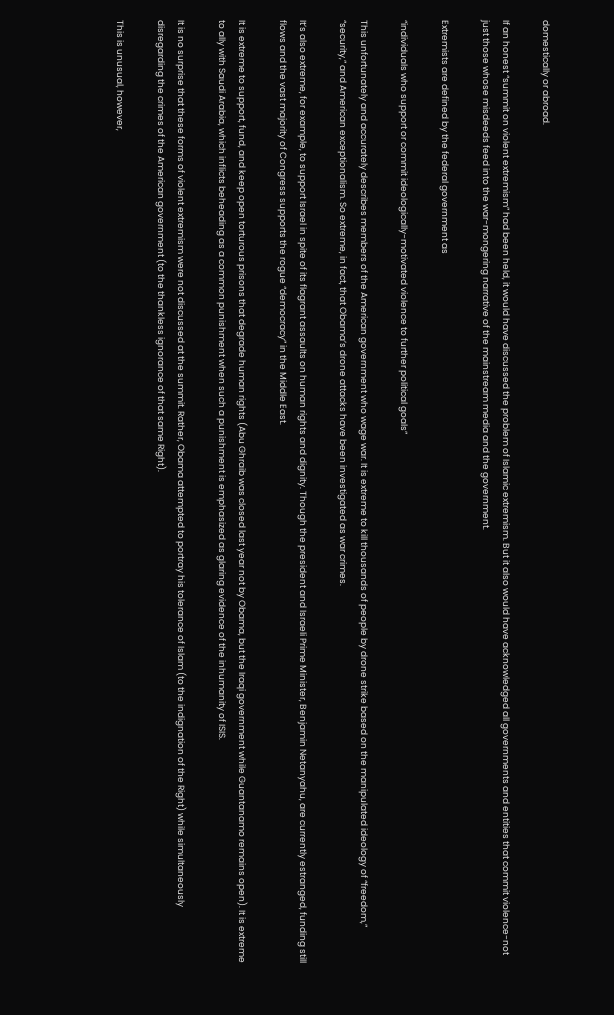domestically or abroad.

If an honest “summit on violent extremism” had been held, it would have discussed the problem of Islamic extremism. But it also would have acknowledged all governments and entities that commit violence-not just those whose misdeeds feed into the war-mongering narrative of the mainstream media and the government.

Extremists are defined by the federal government as

“individuals who support or commit ideologically-motivated violence to further political goals”

This unfortunately and accurately describes members of the American government who wage war. It is extreme to kill thousands of people by drone strike based on the manipulated ideology of “freedom,” “security,” and American exceptionalism. So extreme, in fact, that Obama’s drone attacks have been investigated as war crimes.

It’s also extreme, for example, to support Israel in spite of its flagrant assaults on human rights and dignity. Though the president and Israeli Prime Minister, Benjamin Netanyahu, are currently estranged, funding still flows and the vast majority of Congress supports the rogue “democracy” in the Middle East.

It is extreme to support, fund, and keep open torturous prisons that degrade human rights (Abu Ghraib was closed last year not by Obama, but the Iraqi government while Guantanamo remains open). It is extreme to ally with Saudi Arabia, which inflicts beheading as a common punishment when such a punishment is emphasized as glaring evidence of the inhumanity of ISIS.

It is no surprise that these forms of violent extremism were not discussed at the summit. Rather, Obama attempted to portray his tolerance of Islam (to the indignation of the Right) while simultaneously disregarding the crimes of the American government (to the thankless ignorance of that same Right).

This is unusual, however,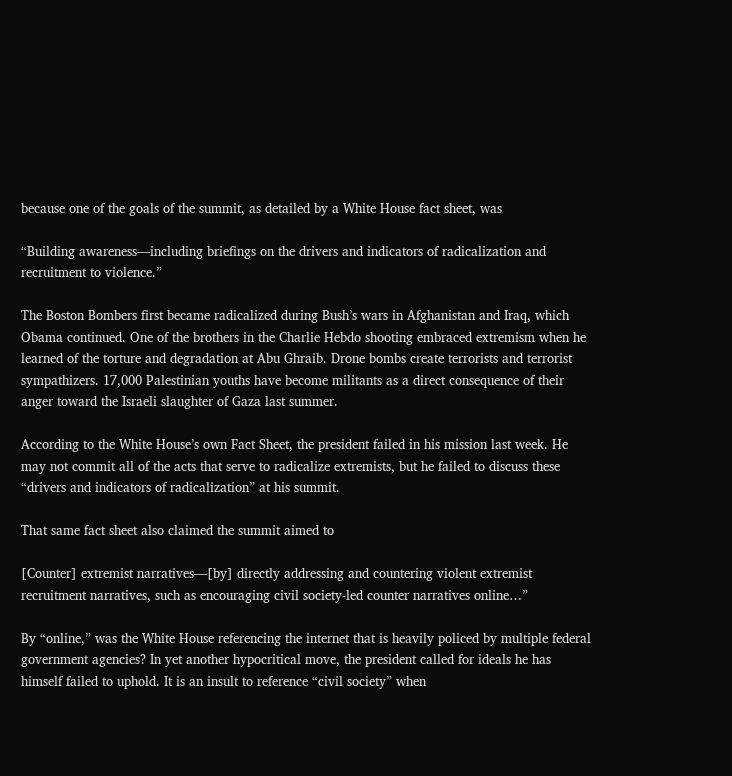because one of the goals of the summit, as detailed by a White House fact sheet, was

“Building awareness—including briefings on the drivers and indicators of radicalization and recruitment to violence.”

The Boston Bombers first became radicalized during Bush’s wars in Afghanistan and Iraq, which Obama continued. One of the brothers in the Charlie Hebdo shooting embraced extremism when he learned of the torture and degradation at Abu Ghraib. Drone bombs create terrorists and terrorist sympathizers. 17,000 Palestinian youths have become militants as a direct consequence of their anger toward the Israeli slaughter of Gaza last summer.

According to the White House’s own Fact Sheet, the president failed in his mission last week. He may not commit all of the acts that serve to radicalize extremists, but he failed to discuss these “drivers and indicators of radicalization” at his summit.

That same fact sheet also claimed the summit aimed to

[Counter] extremist narratives—[by] directly addressing and countering violent extremist recruitment narratives, such as encouraging civil society-led counter narratives online…”

By “online,” was the White House referencing the internet that is heavily policed by multiple federal government agencies? In yet another hypocritical move, the president called for ideals he has himself failed to uphold. It is an insult to reference “civil society” when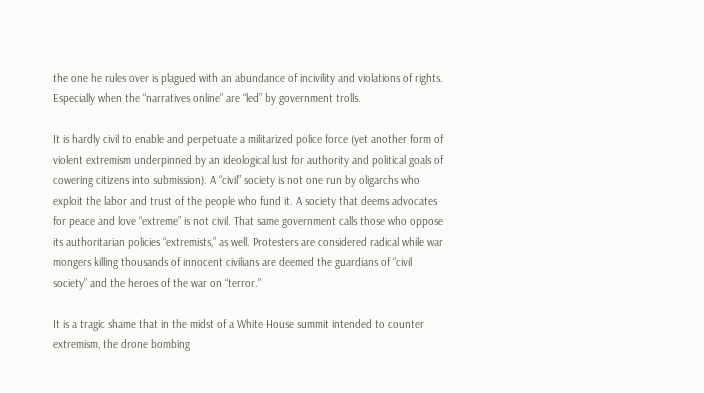the one he rules over is plagued with an abundance of incivility and violations of rights. Especially when the “narratives online” are “led” by government trolls.

It is hardly civil to enable and perpetuate a militarized police force (yet another form of violent extremism underpinned by an ideological lust for authority and political goals of cowering citizens into submission). A “civil” society is not one run by oligarchs who exploit the labor and trust of the people who fund it. A society that deems advocates for peace and love “extreme” is not civil. That same government calls those who oppose its authoritarian policies “extremists,” as well. Protesters are considered radical while war mongers killing thousands of innocent civilians are deemed the guardians of “civil society” and the heroes of the war on “terror.”

It is a tragic shame that in the midst of a White House summit intended to counter extremism, the drone bombing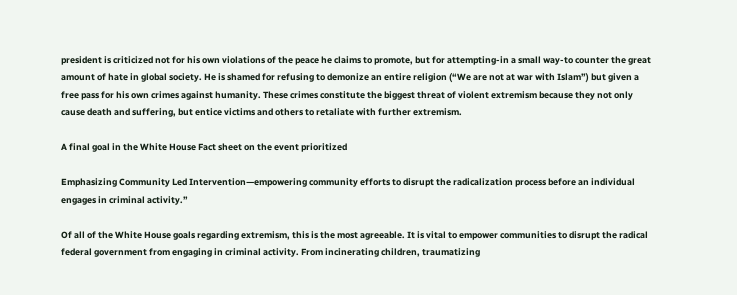president is criticized not for his own violations of the peace he claims to promote, but for attempting-in a small way-to counter the great amount of hate in global society. He is shamed for refusing to demonize an entire religion (“We are not at war with Islam”) but given a free pass for his own crimes against humanity. These crimes constitute the biggest threat of violent extremism because they not only cause death and suffering, but entice victims and others to retaliate with further extremism.

A final goal in the White House Fact sheet on the event prioritized

Emphasizing Community Led Intervention—empowering community efforts to disrupt the radicalization process before an individual engages in criminal activity.”

Of all of the White House goals regarding extremism, this is the most agreeable. It is vital to empower communities to disrupt the radical federal government from engaging in criminal activity. From incinerating children, traumatizing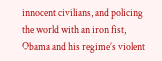innocent civilians, and policing the world with an iron fist, Obama and his regime’s violent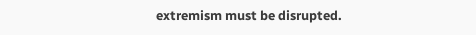extremism must be disrupted.